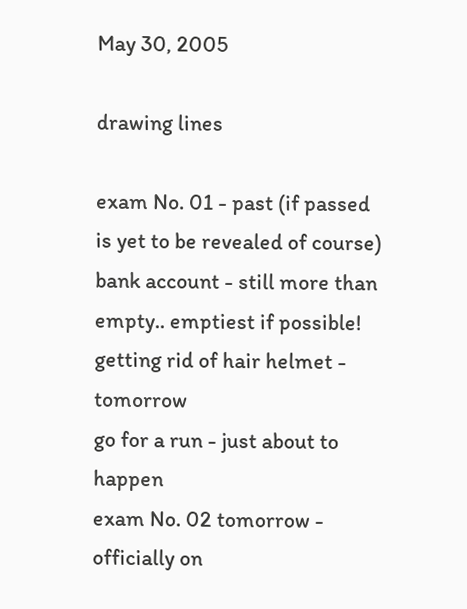May 30, 2005

drawing lines

exam No. 01 - past (if passed is yet to be revealed of course)
bank account - still more than empty.. emptiest if possible!
getting rid of hair helmet - tomorrow
go for a run - just about to happen
exam No. 02 tomorrow - officially on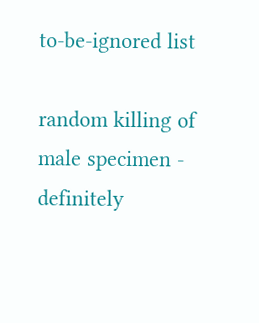to-be-ignored list

random killing of male specimen - definitely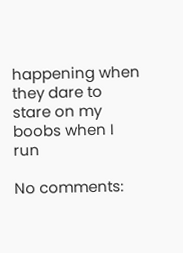happening when they dare to stare on my boobs when I run

No comments: